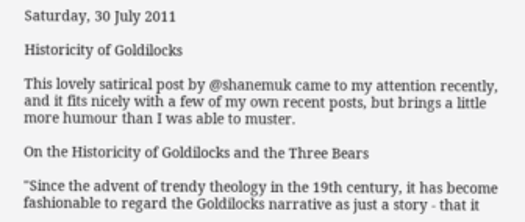Saturday, 30 July 2011

Historicity of Goldilocks

This lovely satirical post by @shanemuk came to my attention recently, and it fits nicely with a few of my own recent posts, but brings a little more humour than I was able to muster.

On the Historicity of Goldilocks and the Three Bears

"Since the advent of trendy theology in the 19th century, it has become fashionable to regard the Goldilocks narrative as just a story - that it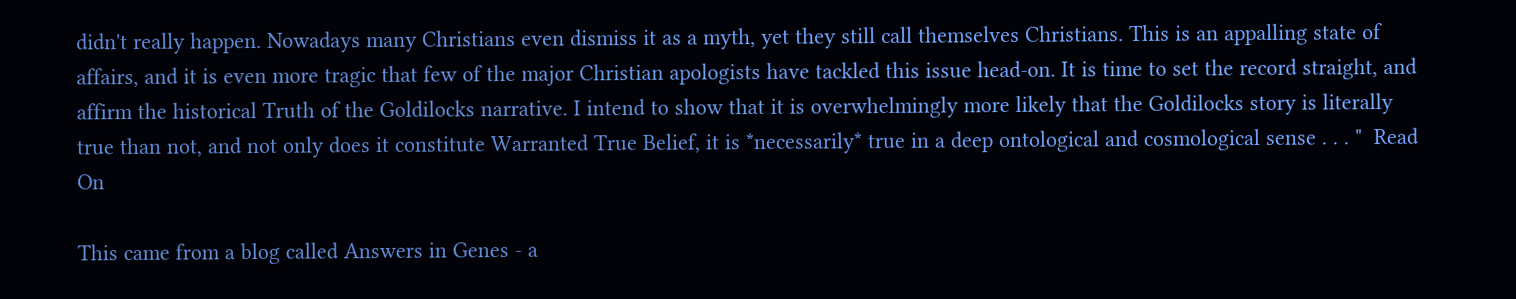didn't really happen. Nowadays many Christians even dismiss it as a myth, yet they still call themselves Christians. This is an appalling state of affairs, and it is even more tragic that few of the major Christian apologists have tackled this issue head-on. It is time to set the record straight, and affirm the historical Truth of the Goldilocks narrative. I intend to show that it is overwhelmingly more likely that the Goldilocks story is literally true than not, and not only does it constitute Warranted True Belief, it is *necessarily* true in a deep ontological and cosmological sense . . . "  Read On

This came from a blog called Answers in Genes - a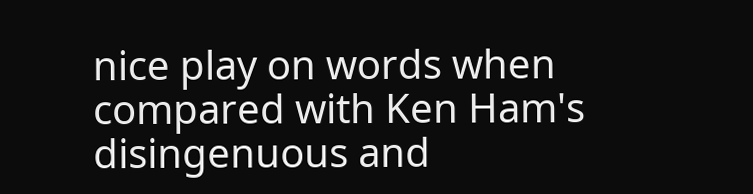nice play on words when compared with Ken Ham's disingenuous and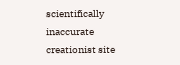scientifically inaccurate creationist site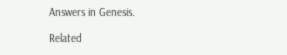Answers in Genesis.

Related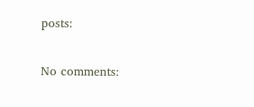posts:

No comments: